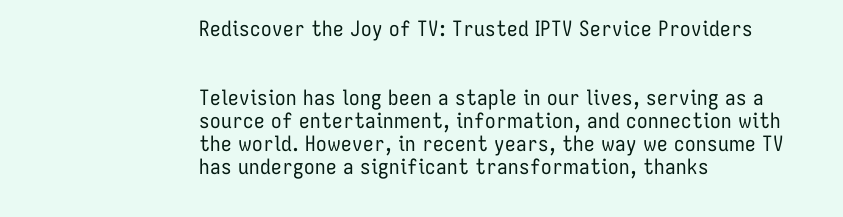Rediscover the Joy of TV: Trusted IPTV Service Providers


Television has long been a staple in our lives, serving as a source of entertainment, information, and connection with the world. However, in recent years, the way we consume TV has undergone a significant transformation, thanks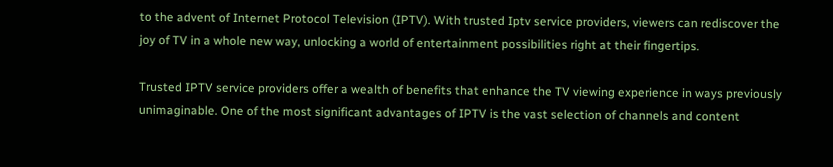to the advent of Internet Protocol Television (IPTV). With trusted Iptv service providers, viewers can rediscover the joy of TV in a whole new way, unlocking a world of entertainment possibilities right at their fingertips.

Trusted IPTV service providers offer a wealth of benefits that enhance the TV viewing experience in ways previously unimaginable. One of the most significant advantages of IPTV is the vast selection of channels and content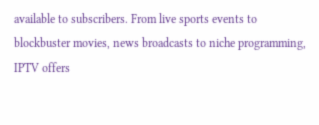available to subscribers. From live sports events to blockbuster movies, news broadcasts to niche programming, IPTV offers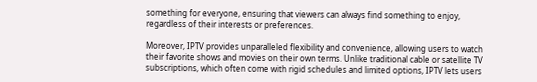something for everyone, ensuring that viewers can always find something to enjoy, regardless of their interests or preferences.

Moreover, IPTV provides unparalleled flexibility and convenience, allowing users to watch their favorite shows and movies on their own terms. Unlike traditional cable or satellite TV subscriptions, which often come with rigid schedules and limited options, IPTV lets users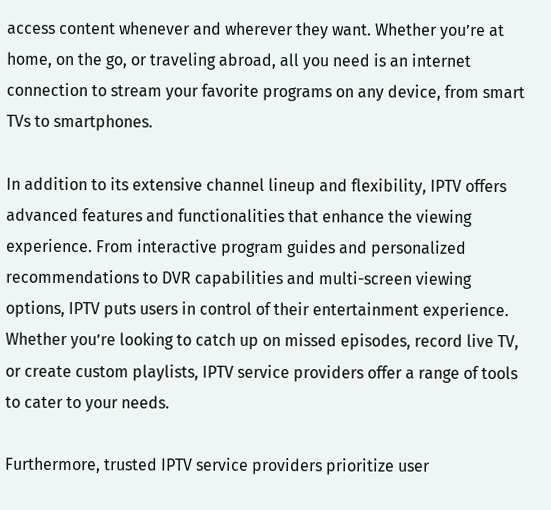access content whenever and wherever they want. Whether you’re at home, on the go, or traveling abroad, all you need is an internet connection to stream your favorite programs on any device, from smart TVs to smartphones.

In addition to its extensive channel lineup and flexibility, IPTV offers advanced features and functionalities that enhance the viewing experience. From interactive program guides and personalized recommendations to DVR capabilities and multi-screen viewing options, IPTV puts users in control of their entertainment experience. Whether you’re looking to catch up on missed episodes, record live TV, or create custom playlists, IPTV service providers offer a range of tools to cater to your needs.

Furthermore, trusted IPTV service providers prioritize user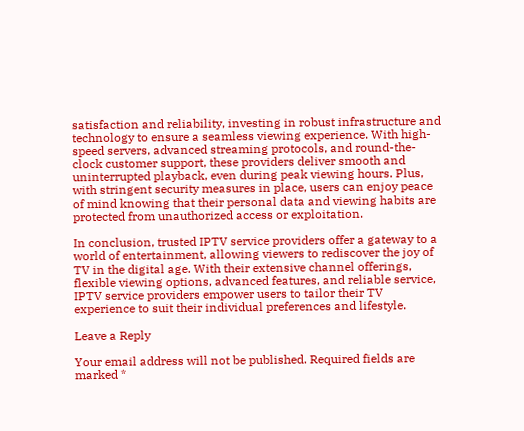satisfaction and reliability, investing in robust infrastructure and technology to ensure a seamless viewing experience. With high-speed servers, advanced streaming protocols, and round-the-clock customer support, these providers deliver smooth and uninterrupted playback, even during peak viewing hours. Plus, with stringent security measures in place, users can enjoy peace of mind knowing that their personal data and viewing habits are protected from unauthorized access or exploitation.

In conclusion, trusted IPTV service providers offer a gateway to a world of entertainment, allowing viewers to rediscover the joy of TV in the digital age. With their extensive channel offerings, flexible viewing options, advanced features, and reliable service, IPTV service providers empower users to tailor their TV experience to suit their individual preferences and lifestyle.

Leave a Reply

Your email address will not be published. Required fields are marked *